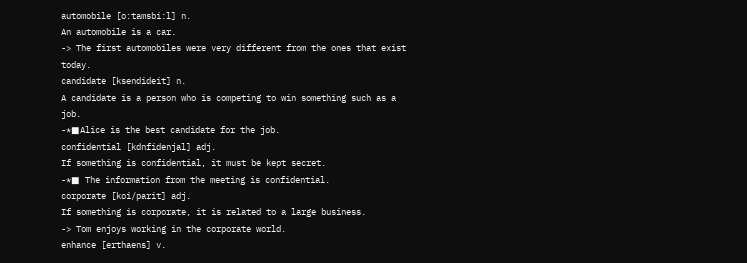automobile [o:tamsbi:l] n.
An automobile is a car.
-> The first automobiles were very different from the ones that exist today.
candidate [ksendideit] n.
A candidate is a person who is competing to win something such as a job.
-*■Alice is the best candidate for the job.
confidential [kdnfidenjal] adj.
If something is confidential, it must be kept secret.
-*■ The information from the meeting is confidential.
corporate [koi/parit] adj.
If something is corporate, it is related to a large business.
-> Tom enjoys working in the corporate world.
enhance [erthaens] v.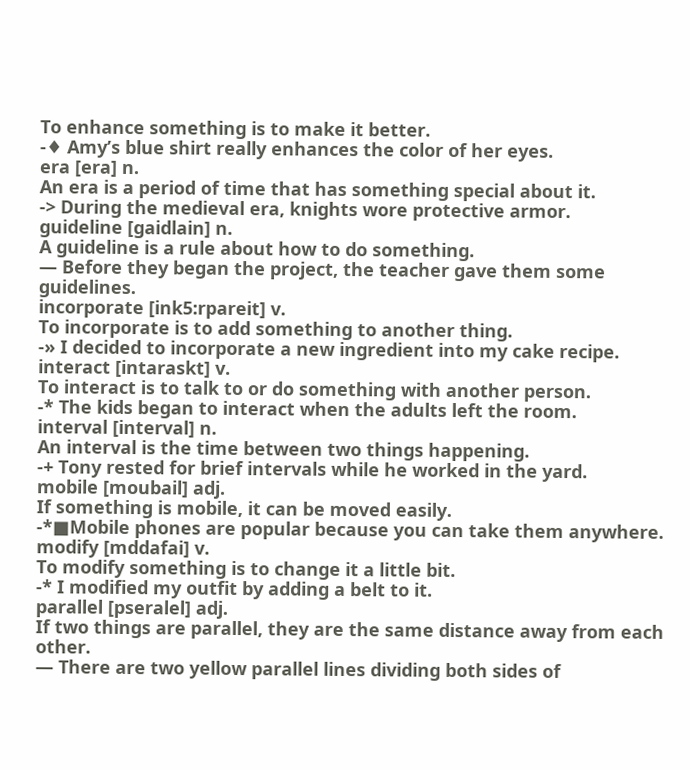To enhance something is to make it better.
-♦ Amy’s blue shirt really enhances the color of her eyes.
era [era] n.
An era is a period of time that has something special about it.
-> During the medieval era, knights wore protective armor.
guideline [gaidlain] n.
A guideline is a rule about how to do something.
— Before they began the project, the teacher gave them some guidelines.
incorporate [ink5:rpareit] v.
To incorporate is to add something to another thing.
-» I decided to incorporate a new ingredient into my cake recipe.
interact [intaraskt] v.
To interact is to talk to or do something with another person.
-* The kids began to interact when the adults left the room.
interval [interval] n.
An interval is the time between two things happening.
-+ Tony rested for brief intervals while he worked in the yard.
mobile [moubail] adj.
If something is mobile, it can be moved easily.
-*■Mobile phones are popular because you can take them anywhere.
modify [mddafai] v.
To modify something is to change it a little bit.
-* I modified my outfit by adding a belt to it.
parallel [pseralel] adj.
If two things are parallel, they are the same distance away from each other.
— There are two yellow parallel lines dividing both sides of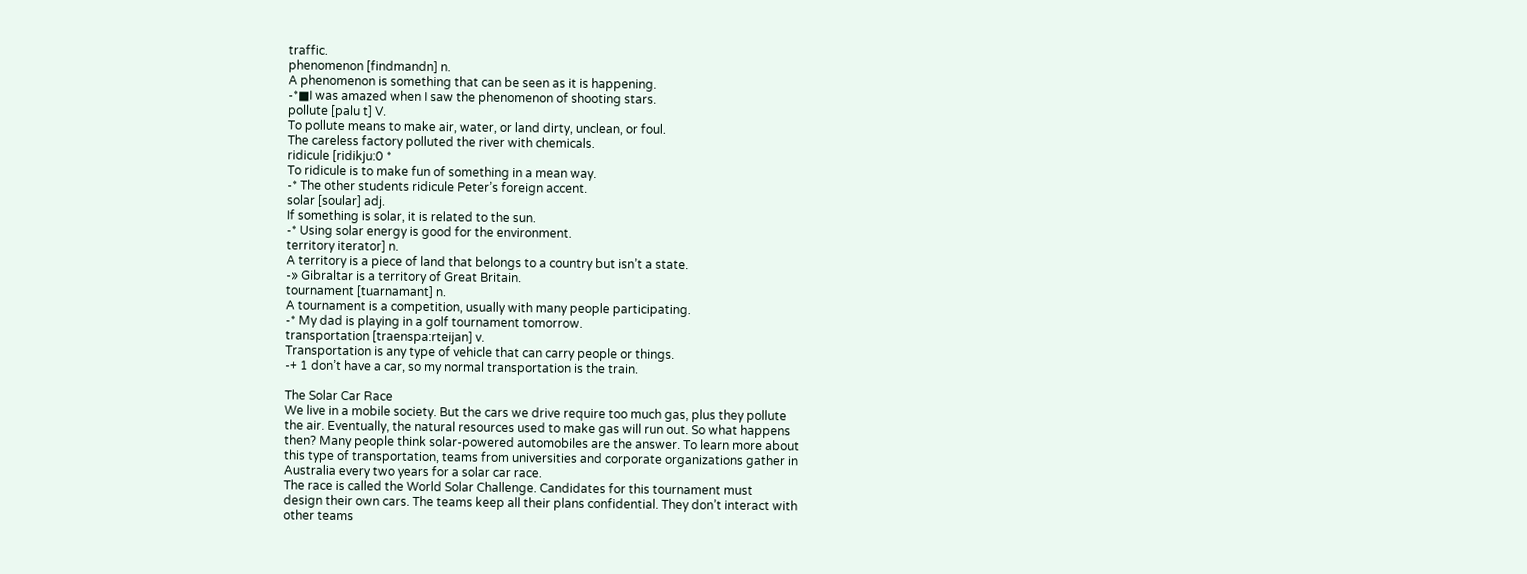traffic.
phenomenon [findmandn] n.
A phenomenon is something that can be seen as it is happening.
-*■I was amazed when I saw the phenomenon of shooting stars.
pollute [palu t] V.
To pollute means to make air, water, or land dirty, unclean, or foul.
The careless factory polluted the river with chemicals.
ridicule [ridikju:0 *
To ridicule is to make fun of something in a mean way.
-* The other students ridicule Peter’s foreign accent.
solar [soular] adj.
If something is solar, it is related to the sun.
-* Using solar energy is good for the environment.
territory iterator] n.
A territory is a piece of land that belongs to a country but isn’t a state.
-» Gibraltar is a territory of Great Britain.
tournament [tuarnamant] n.
A tournament is a competition, usually with many people participating.
-* My dad is playing in a golf tournament tomorrow.
transportation [traenspa:rteijan] v.
Transportation is any type of vehicle that can carry people or things.
-+ 1 don’t have a car, so my normal transportation is the train.

The Solar Car Race
We live in a mobile society. But the cars we drive require too much gas, plus they pollute
the air. Eventually, the natural resources used to make gas will run out. So what happens
then? Many people think solar-powered automobiles are the answer. To learn more about
this type of transportation, teams from universities and corporate organizations gather in
Australia every two years for a solar car race.
The race is called the World Solar Challenge. Candidates for this tournament must
design their own cars. The teams keep all their plans confidential. They don’t interact with
other teams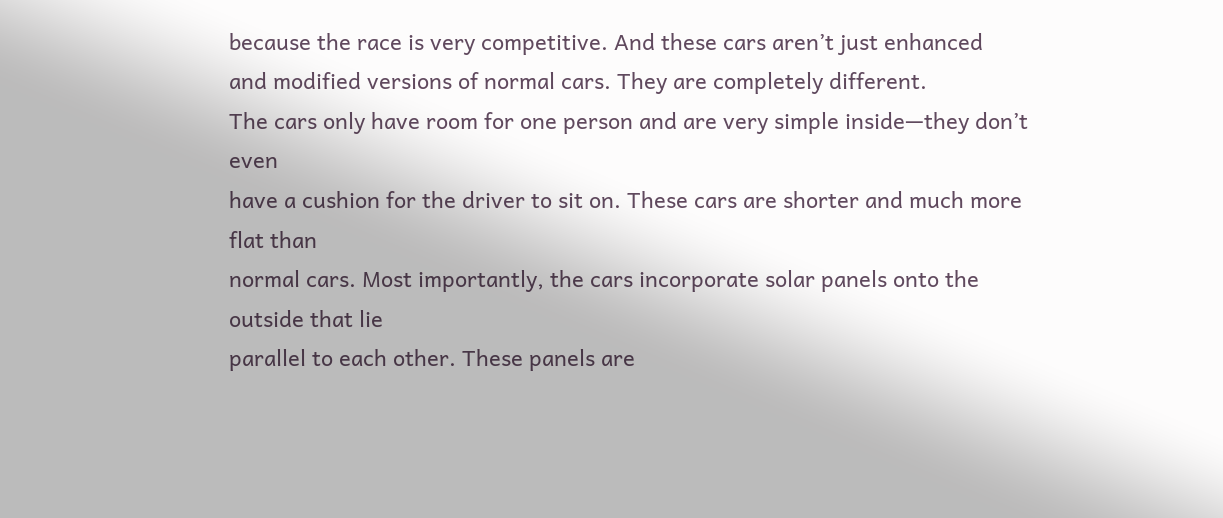because the race is very competitive. And these cars aren’t just enhanced
and modified versions of normal cars. They are completely different.
The cars only have room for one person and are very simple inside—they don’t even
have a cushion for the driver to sit on. These cars are shorter and much more flat than
normal cars. Most importantly, the cars incorporate solar panels onto the outside that lie
parallel to each other. These panels are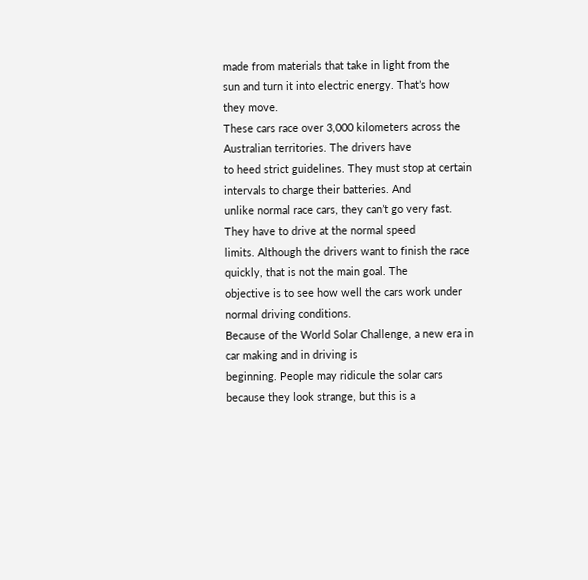made from materials that take in light from the
sun and turn it into electric energy. That’s how they move.
These cars race over 3,000 kilometers across the Australian territories. The drivers have
to heed strict guidelines. They must stop at certain intervals to charge their batteries. And
unlike normal race cars, they can’t go very fast. They have to drive at the normal speed
limits. Although the drivers want to finish the race quickly, that is not the main goal. The
objective is to see how well the cars work under normal driving conditions.
Because of the World Solar Challenge, a new era in car making and in driving is
beginning. People may ridicule the solar cars because they look strange, but this is a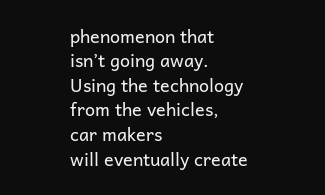phenomenon that isn’t going away. Using the technology from the vehicles, car makers
will eventually create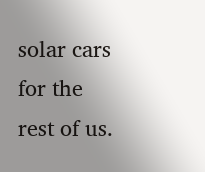solar cars for the rest of us.